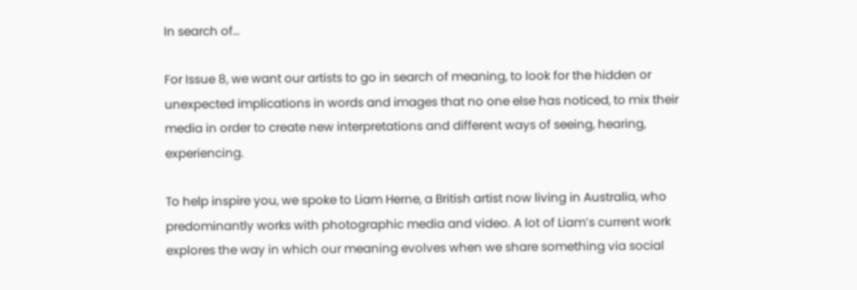In search of…

For Issue 8, we want our artists to go in search of meaning, to look for the hidden or unexpected implications in words and images that no one else has noticed, to mix their media in order to create new interpretations and different ways of seeing, hearing, experiencing.

To help inspire you, we spoke to Liam Herne, a British artist now living in Australia, who predominantly works with photographic media and video. A lot of Liam’s current work explores the way in which our meaning evolves when we share something via social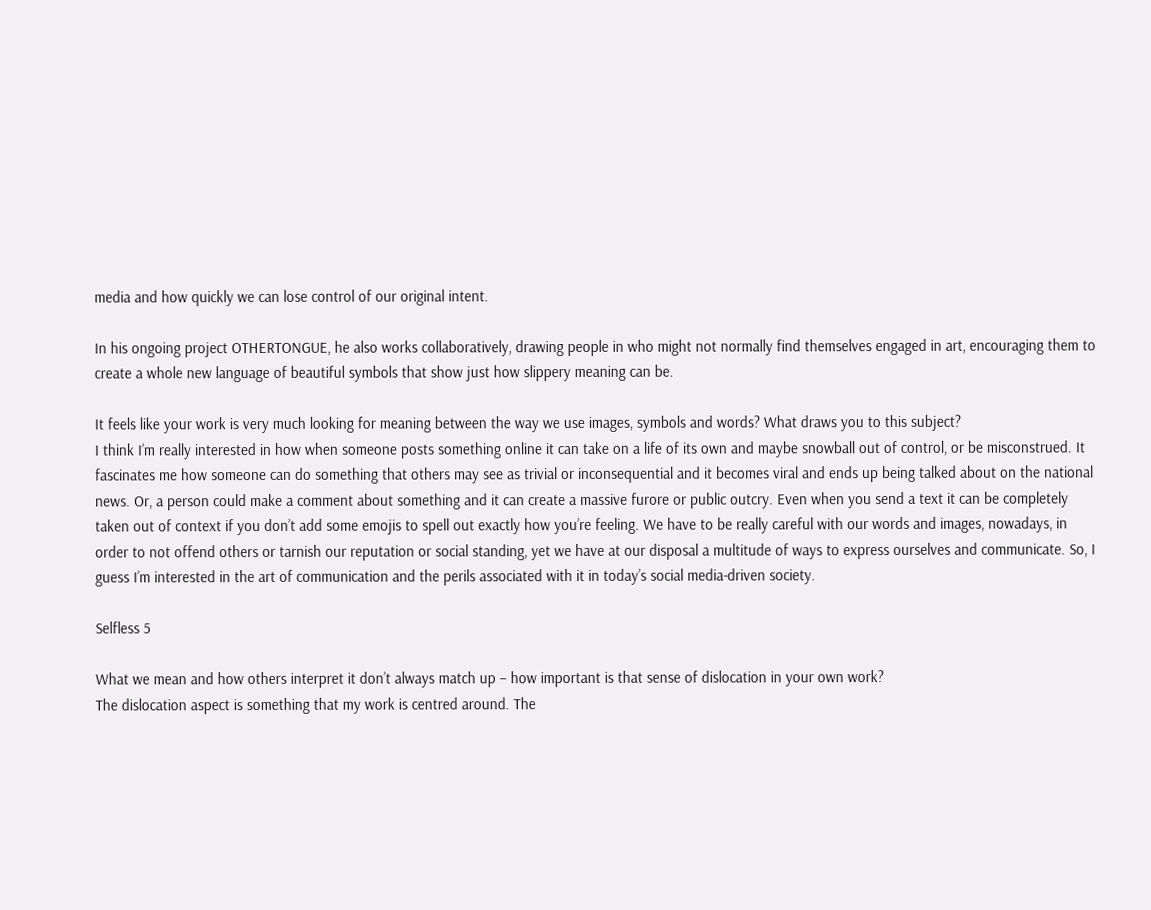media and how quickly we can lose control of our original intent.

In his ongoing project OTHERTONGUE, he also works collaboratively, drawing people in who might not normally find themselves engaged in art, encouraging them to create a whole new language of beautiful symbols that show just how slippery meaning can be.

It feels like your work is very much looking for meaning between the way we use images, symbols and words? What draws you to this subject?
I think I’m really interested in how when someone posts something online it can take on a life of its own and maybe snowball out of control, or be misconstrued. It fascinates me how someone can do something that others may see as trivial or inconsequential and it becomes viral and ends up being talked about on the national news. Or, a person could make a comment about something and it can create a massive furore or public outcry. Even when you send a text it can be completely taken out of context if you don’t add some emojis to spell out exactly how you’re feeling. We have to be really careful with our words and images, nowadays, in order to not offend others or tarnish our reputation or social standing, yet we have at our disposal a multitude of ways to express ourselves and communicate. So, I guess I’m interested in the art of communication and the perils associated with it in today’s social media-driven society.

Selfless 5

What we mean and how others interpret it don’t always match up – how important is that sense of dislocation in your own work?
The dislocation aspect is something that my work is centred around. The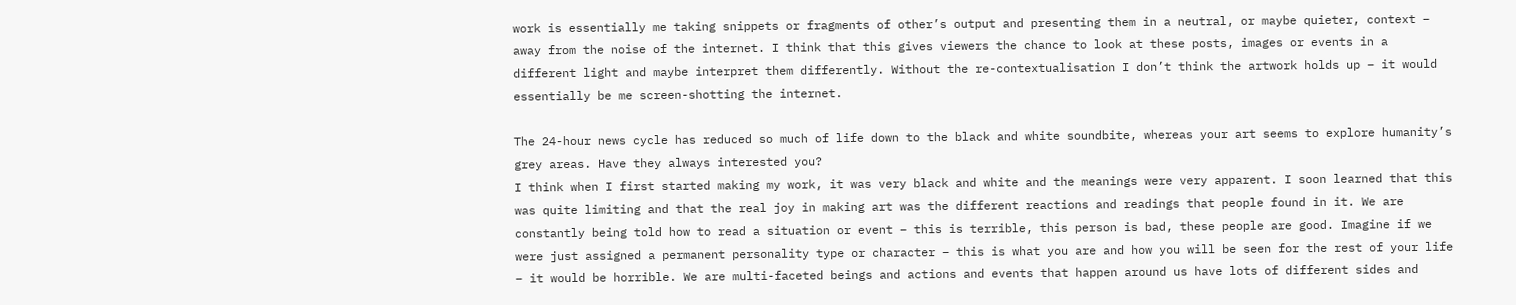work is essentially me taking snippets or fragments of other’s output and presenting them in a neutral, or maybe quieter, context – away from the noise of the internet. I think that this gives viewers the chance to look at these posts, images or events in a different light and maybe interpret them differently. Without the re-contextualisation I don’t think the artwork holds up – it would essentially be me screen-shotting the internet.

The 24-hour news cycle has reduced so much of life down to the black and white soundbite, whereas your art seems to explore humanity’s grey areas. Have they always interested you?
I think when I first started making my work, it was very black and white and the meanings were very apparent. I soon learned that this was quite limiting and that the real joy in making art was the different reactions and readings that people found in it. We are constantly being told how to read a situation or event – this is terrible, this person is bad, these people are good. Imagine if we were just assigned a permanent personality type or character – this is what you are and how you will be seen for the rest of your life – it would be horrible. We are multi-faceted beings and actions and events that happen around us have lots of different sides and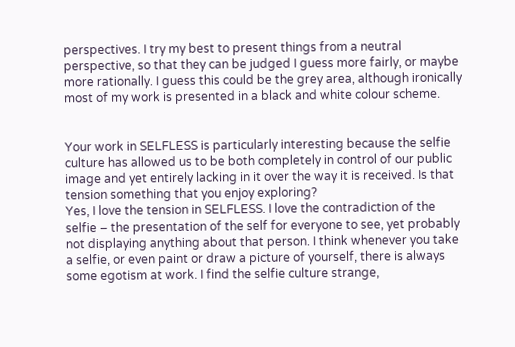perspectives. I try my best to present things from a neutral perspective, so that they can be judged I guess more fairly, or maybe more rationally. I guess this could be the grey area, although ironically most of my work is presented in a black and white colour scheme.


Your work in SELFLESS is particularly interesting because the selfie culture has allowed us to be both completely in control of our public image and yet entirely lacking in it over the way it is received. Is that tension something that you enjoy exploring?
Yes, I love the tension in SELFLESS. I love the contradiction of the selfie – the presentation of the self for everyone to see, yet probably not displaying anything about that person. I think whenever you take a selfie, or even paint or draw a picture of yourself, there is always some egotism at work. I find the selfie culture strange,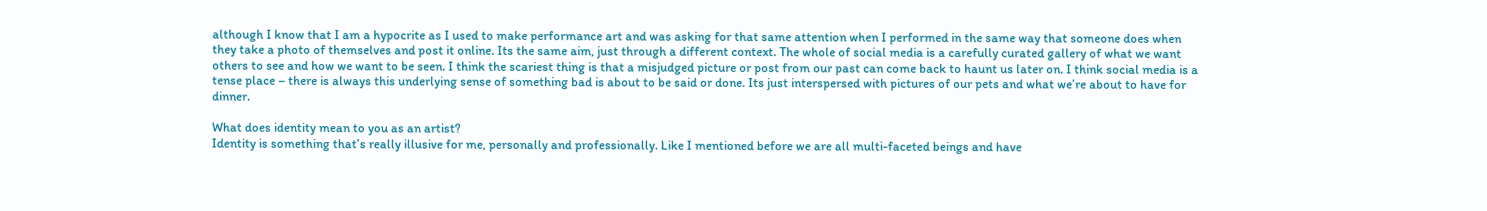although I know that I am a hypocrite as I used to make performance art and was asking for that same attention when I performed in the same way that someone does when they take a photo of themselves and post it online. Its the same aim, just through a different context. The whole of social media is a carefully curated gallery of what we want others to see and how we want to be seen. I think the scariest thing is that a misjudged picture or post from our past can come back to haunt us later on. I think social media is a tense place – there is always this underlying sense of something bad is about to be said or done. Its just interspersed with pictures of our pets and what we’re about to have for dinner.

What does identity mean to you as an artist?
Identity is something that’s really illusive for me, personally and professionally. Like I mentioned before we are all multi-faceted beings and have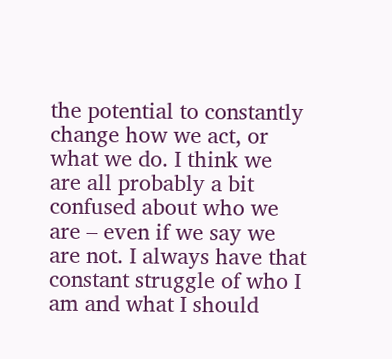the potential to constantly change how we act, or what we do. I think we are all probably a bit confused about who we are – even if we say we are not. I always have that constant struggle of who I am and what I should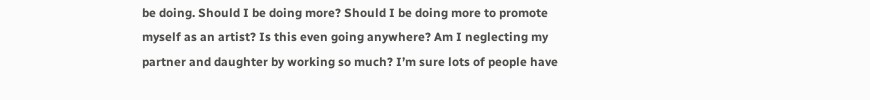be doing. Should I be doing more? Should I be doing more to promote myself as an artist? Is this even going anywhere? Am I neglecting my partner and daughter by working so much? I’m sure lots of people have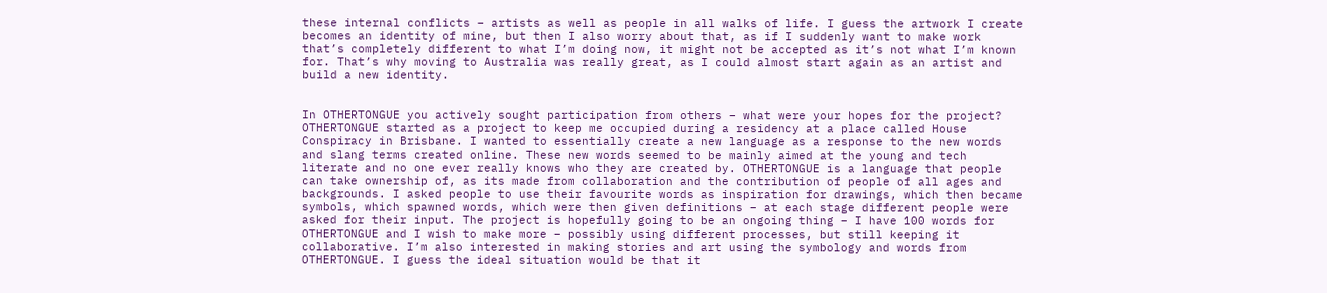these internal conflicts – artists as well as people in all walks of life. I guess the artwork I create becomes an identity of mine, but then I also worry about that, as if I suddenly want to make work that’s completely different to what I’m doing now, it might not be accepted as it’s not what I’m known for. That’s why moving to Australia was really great, as I could almost start again as an artist and build a new identity.


In OTHERTONGUE you actively sought participation from others – what were your hopes for the project?
OTHERTONGUE started as a project to keep me occupied during a residency at a place called House Conspiracy in Brisbane. I wanted to essentially create a new language as a response to the new words and slang terms created online. These new words seemed to be mainly aimed at the young and tech literate and no one ever really knows who they are created by. OTHERTONGUE is a language that people can take ownership of, as its made from collaboration and the contribution of people of all ages and backgrounds. I asked people to use their favourite words as inspiration for drawings, which then became symbols, which spawned words, which were then given definitions – at each stage different people were asked for their input. The project is hopefully going to be an ongoing thing – I have 100 words for OTHERTONGUE and I wish to make more – possibly using different processes, but still keeping it collaborative. I’m also interested in making stories and art using the symbology and words from OTHERTONGUE. I guess the ideal situation would be that it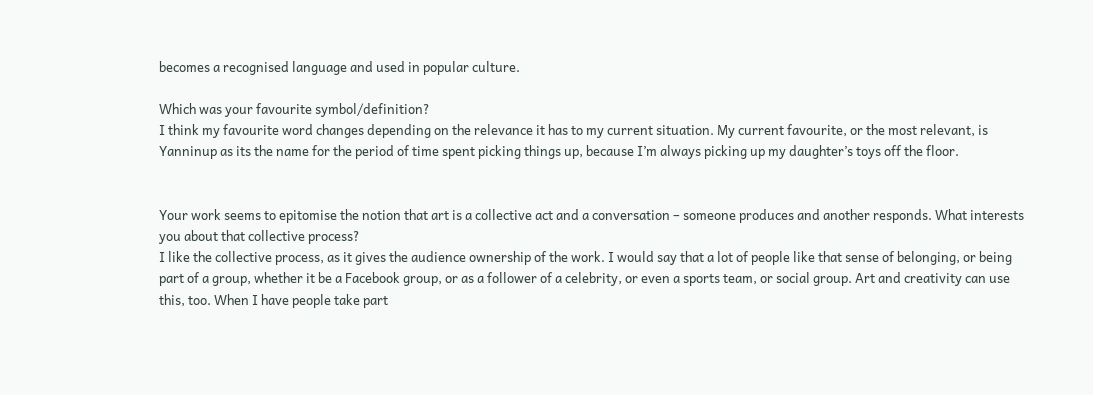becomes a recognised language and used in popular culture.

Which was your favourite symbol/definition?
I think my favourite word changes depending on the relevance it has to my current situation. My current favourite, or the most relevant, is Yanninup as its the name for the period of time spent picking things up, because I’m always picking up my daughter’s toys off the floor.


Your work seems to epitomise the notion that art is a collective act and a conversation – someone produces and another responds. What interests you about that collective process?
I like the collective process, as it gives the audience ownership of the work. I would say that a lot of people like that sense of belonging, or being part of a group, whether it be a Facebook group, or as a follower of a celebrity, or even a sports team, or social group. Art and creativity can use this, too. When I have people take part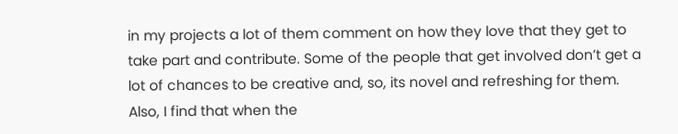in my projects a lot of them comment on how they love that they get to take part and contribute. Some of the people that get involved don’t get a lot of chances to be creative and, so, its novel and refreshing for them. Also, I find that when the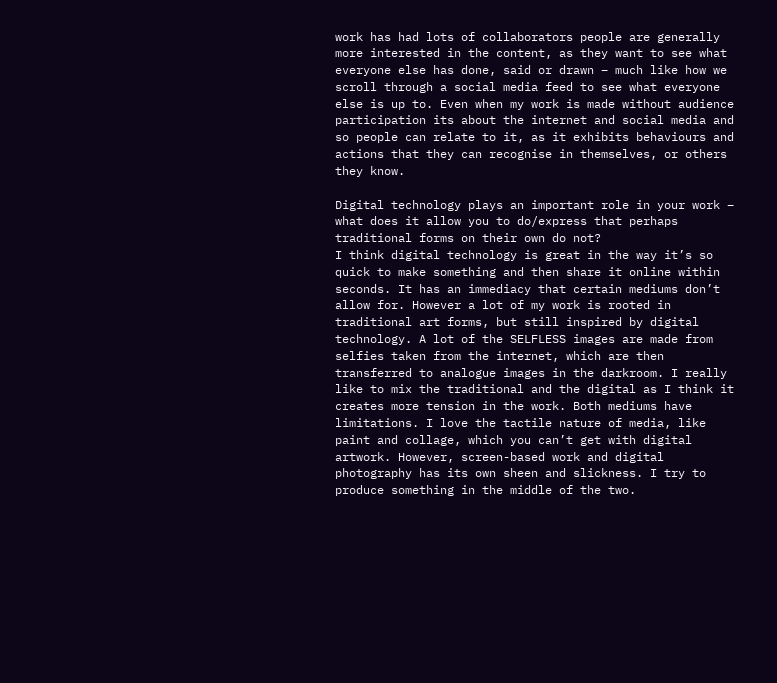work has had lots of collaborators people are generally more interested in the content, as they want to see what everyone else has done, said or drawn – much like how we scroll through a social media feed to see what everyone else is up to. Even when my work is made without audience participation its about the internet and social media and so people can relate to it, as it exhibits behaviours and actions that they can recognise in themselves, or others they know.

Digital technology plays an important role in your work – what does it allow you to do/express that perhaps traditional forms on their own do not?
I think digital technology is great in the way it’s so quick to make something and then share it online within seconds. It has an immediacy that certain mediums don’t allow for. However a lot of my work is rooted in traditional art forms, but still inspired by digital technology. A lot of the SELFLESS images are made from selfies taken from the internet, which are then transferred to analogue images in the darkroom. I really like to mix the traditional and the digital as I think it creates more tension in the work. Both mediums have limitations. I love the tactile nature of media, like paint and collage, which you can’t get with digital artwork. However, screen-based work and digital photography has its own sheen and slickness. I try to produce something in the middle of the two.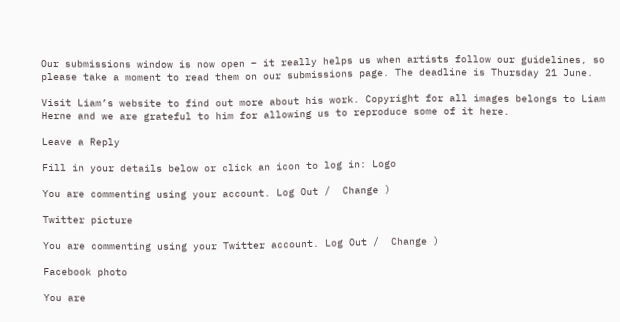Our submissions window is now open – it really helps us when artists follow our guidelines, so please take a moment to read them on our submissions page. The deadline is Thursday 21 June.

Visit Liam’s website to find out more about his work. Copyright for all images belongs to Liam Herne and we are grateful to him for allowing us to reproduce some of it here.

Leave a Reply

Fill in your details below or click an icon to log in: Logo

You are commenting using your account. Log Out /  Change )

Twitter picture

You are commenting using your Twitter account. Log Out /  Change )

Facebook photo

You are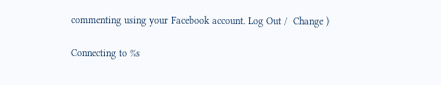commenting using your Facebook account. Log Out /  Change )

Connecting to %s